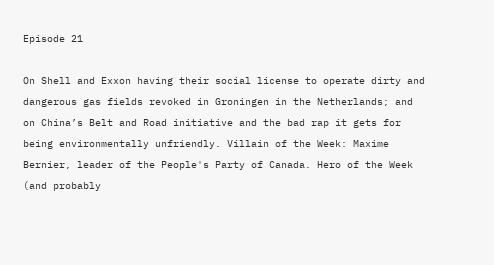Episode 21

On Shell and Exxon having their social license to operate dirty and dangerous gas fields revoked in Groningen in the Netherlands; and on China’s Belt and Road initiative and the bad rap it gets for being environmentally unfriendly. Villain of the Week: Maxime Bernier, leader of the People's Party of Canada. Hero of the Week (and probably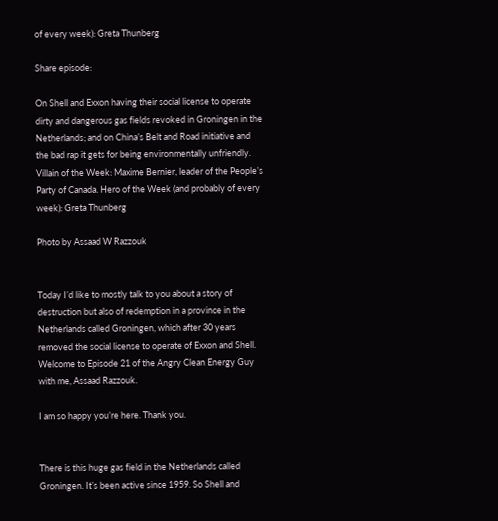of every week): Greta Thunberg

Share episode:

On Shell and Exxon having their social license to operate dirty and dangerous gas fields revoked in Groningen in the Netherlands; and on China’s Belt and Road initiative and the bad rap it gets for being environmentally unfriendly. Villain of the Week: Maxime Bernier, leader of the People’s Party of Canada. Hero of the Week (and probably of every week): Greta Thunberg

Photo by Assaad W Razzouk


Today I’d like to mostly talk to you about a story of destruction but also of redemption in a province in the Netherlands called Groningen, which after 30 years removed the social license to operate of Exxon and Shell. Welcome to Episode 21 of the Angry Clean Energy Guy with me, Assaad Razzouk.

I am so happy you’re here. Thank you.


There is this huge gas field in the Netherlands called Groningen. It’s been active since 1959. So Shell and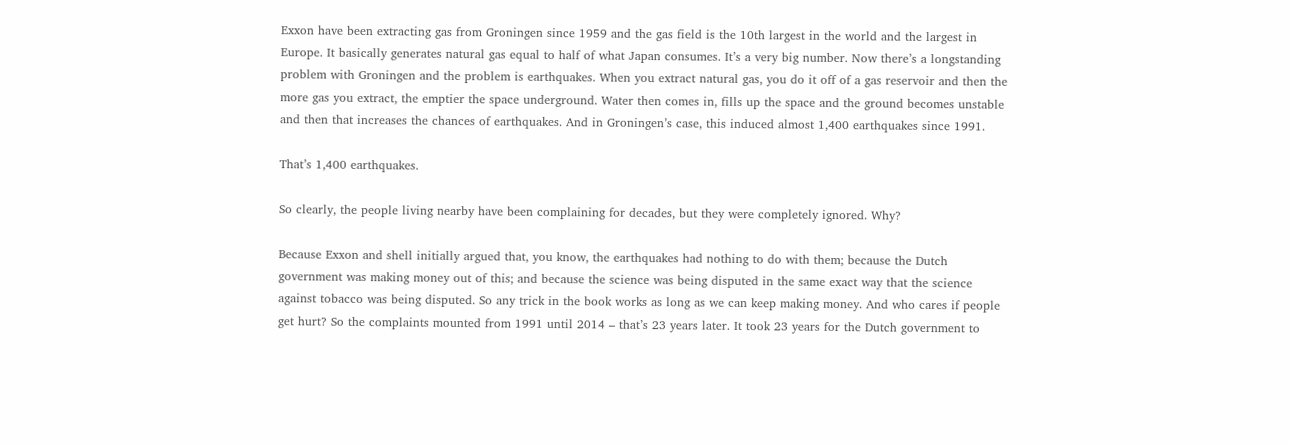Exxon have been extracting gas from Groningen since 1959 and the gas field is the 10th largest in the world and the largest in Europe. It basically generates natural gas equal to half of what Japan consumes. It’s a very big number. Now there’s a longstanding problem with Groningen and the problem is earthquakes. When you extract natural gas, you do it off of a gas reservoir and then the more gas you extract, the emptier the space underground. Water then comes in, fills up the space and the ground becomes unstable and then that increases the chances of earthquakes. And in Groningen’s case, this induced almost 1,400 earthquakes since 1991.

That’s 1,400 earthquakes.

So clearly, the people living nearby have been complaining for decades, but they were completely ignored. Why?

Because Exxon and shell initially argued that, you know, the earthquakes had nothing to do with them; because the Dutch government was making money out of this; and because the science was being disputed in the same exact way that the science against tobacco was being disputed. So any trick in the book works as long as we can keep making money. And who cares if people get hurt? So the complaints mounted from 1991 until 2014 – that’s 23 years later. It took 23 years for the Dutch government to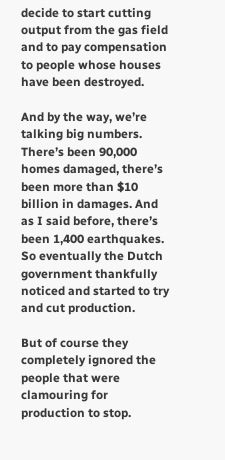decide to start cutting output from the gas field and to pay compensation to people whose houses have been destroyed.

And by the way, we’re talking big numbers. There’s been 90,000 homes damaged, there’s been more than $10 billion in damages. And as I said before, there’s been 1,400 earthquakes. So eventually the Dutch government thankfully noticed and started to try and cut production.

But of course they completely ignored the people that were clamouring for production to stop.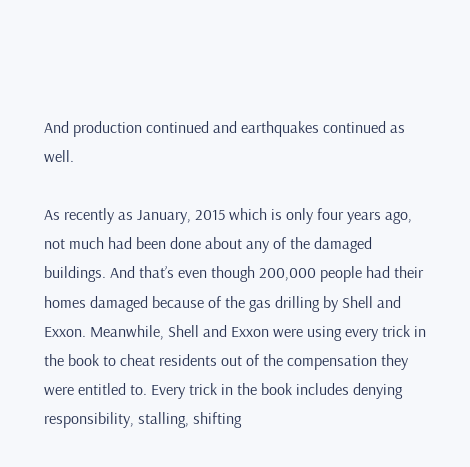And production continued and earthquakes continued as well.

As recently as January, 2015 which is only four years ago, not much had been done about any of the damaged buildings. And that’s even though 200,000 people had their homes damaged because of the gas drilling by Shell and Exxon. Meanwhile, Shell and Exxon were using every trick in the book to cheat residents out of the compensation they were entitled to. Every trick in the book includes denying responsibility, stalling, shifting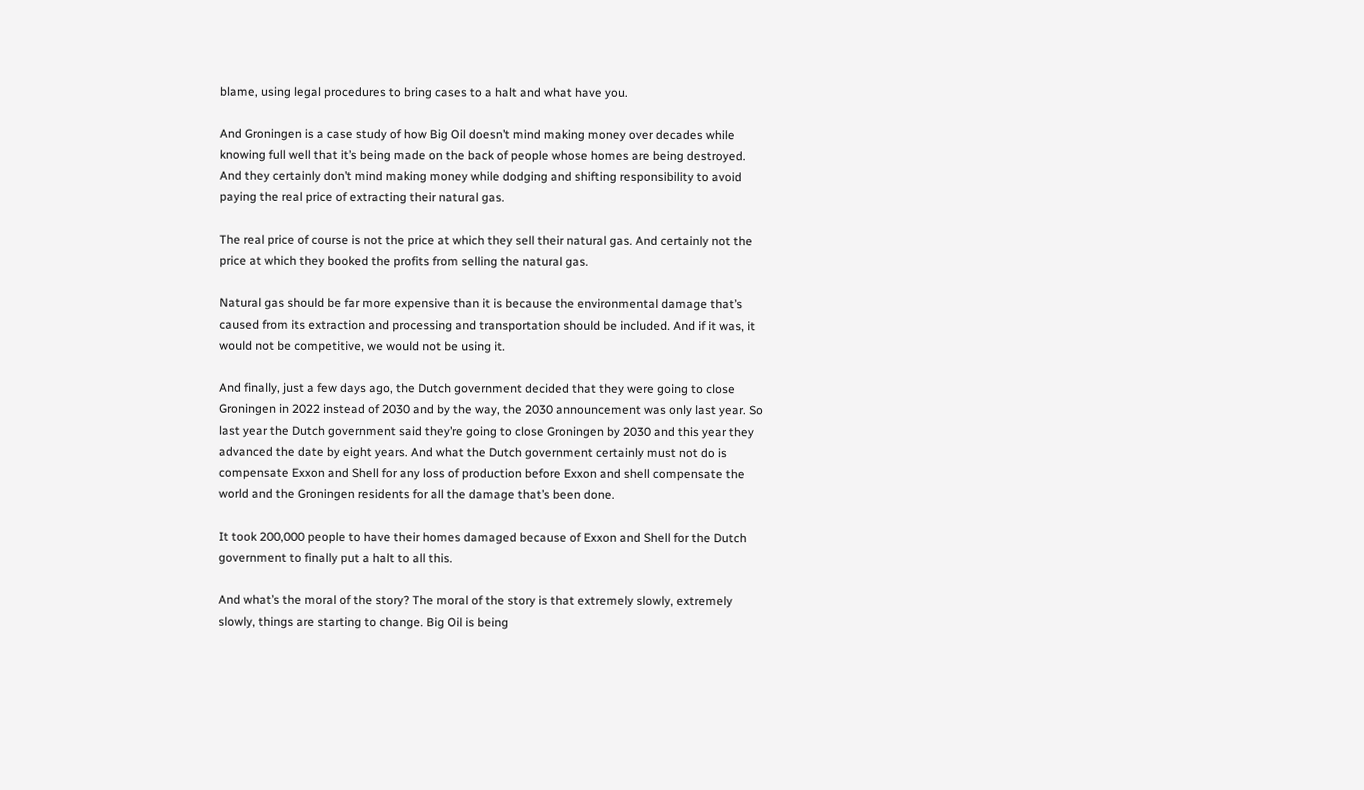blame, using legal procedures to bring cases to a halt and what have you.

And Groningen is a case study of how Big Oil doesn’t mind making money over decades while knowing full well that it’s being made on the back of people whose homes are being destroyed. And they certainly don’t mind making money while dodging and shifting responsibility to avoid paying the real price of extracting their natural gas.

The real price of course is not the price at which they sell their natural gas. And certainly not the price at which they booked the profits from selling the natural gas.

Natural gas should be far more expensive than it is because the environmental damage that’s caused from its extraction and processing and transportation should be included. And if it was, it would not be competitive, we would not be using it.

And finally, just a few days ago, the Dutch government decided that they were going to close Groningen in 2022 instead of 2030 and by the way, the 2030 announcement was only last year. So last year the Dutch government said they’re going to close Groningen by 2030 and this year they advanced the date by eight years. And what the Dutch government certainly must not do is compensate Exxon and Shell for any loss of production before Exxon and shell compensate the world and the Groningen residents for all the damage that’s been done.

It took 200,000 people to have their homes damaged because of Exxon and Shell for the Dutch government to finally put a halt to all this.

And what’s the moral of the story? The moral of the story is that extremely slowly, extremely slowly, things are starting to change. Big Oil is being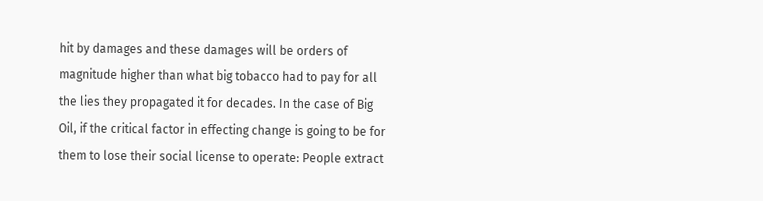hit by damages and these damages will be orders of magnitude higher than what big tobacco had to pay for all the lies they propagated it for decades. In the case of Big Oil, if the critical factor in effecting change is going to be for them to lose their social license to operate: People extract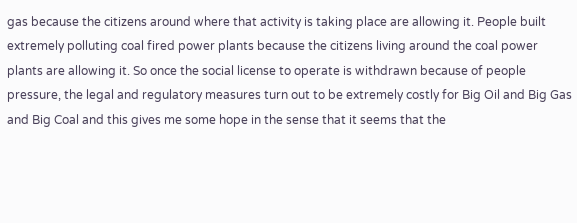gas because the citizens around where that activity is taking place are allowing it. People built extremely polluting coal fired power plants because the citizens living around the coal power plants are allowing it. So once the social license to operate is withdrawn because of people pressure, the legal and regulatory measures turn out to be extremely costly for Big Oil and Big Gas and Big Coal and this gives me some hope in the sense that it seems that the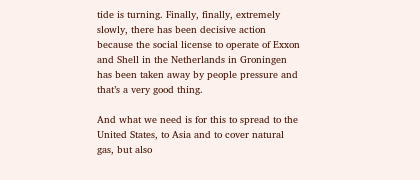tide is turning. Finally, finally, extremely slowly, there has been decisive action because the social license to operate of Exxon and Shell in the Netherlands in Groningen has been taken away by people pressure and that’s a very good thing.

And what we need is for this to spread to the United States, to Asia and to cover natural gas, but also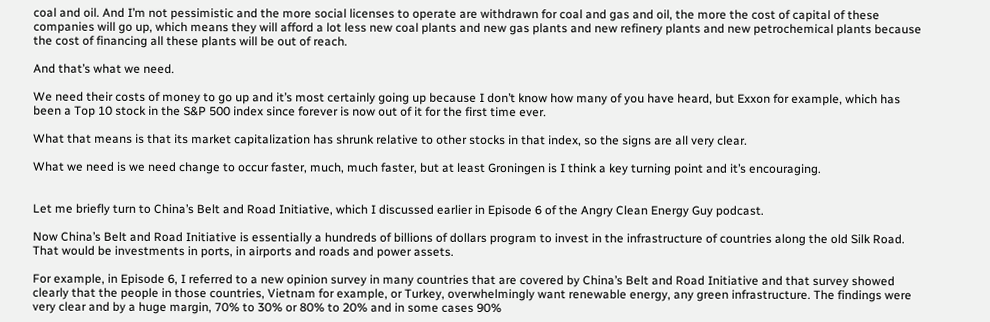coal and oil. And I’m not pessimistic and the more social licenses to operate are withdrawn for coal and gas and oil, the more the cost of capital of these companies will go up, which means they will afford a lot less new coal plants and new gas plants and new refinery plants and new petrochemical plants because the cost of financing all these plants will be out of reach.

And that’s what we need.

We need their costs of money to go up and it’s most certainly going up because I don’t know how many of you have heard, but Exxon for example, which has been a Top 10 stock in the S&P 500 index since forever is now out of it for the first time ever.

What that means is that its market capitalization has shrunk relative to other stocks in that index, so the signs are all very clear.

What we need is we need change to occur faster, much, much faster, but at least Groningen is I think a key turning point and it’s encouraging.


Let me briefly turn to China’s Belt and Road Initiative, which I discussed earlier in Episode 6 of the Angry Clean Energy Guy podcast.

Now China’s Belt and Road Initiative is essentially a hundreds of billions of dollars program to invest in the infrastructure of countries along the old Silk Road. That would be investments in ports, in airports and roads and power assets.

For example, in Episode 6, I referred to a new opinion survey in many countries that are covered by China’s Belt and Road Initiative and that survey showed clearly that the people in those countries, Vietnam for example, or Turkey, overwhelmingly want renewable energy, any green infrastructure. The findings were very clear and by a huge margin, 70% to 30% or 80% to 20% and in some cases 90%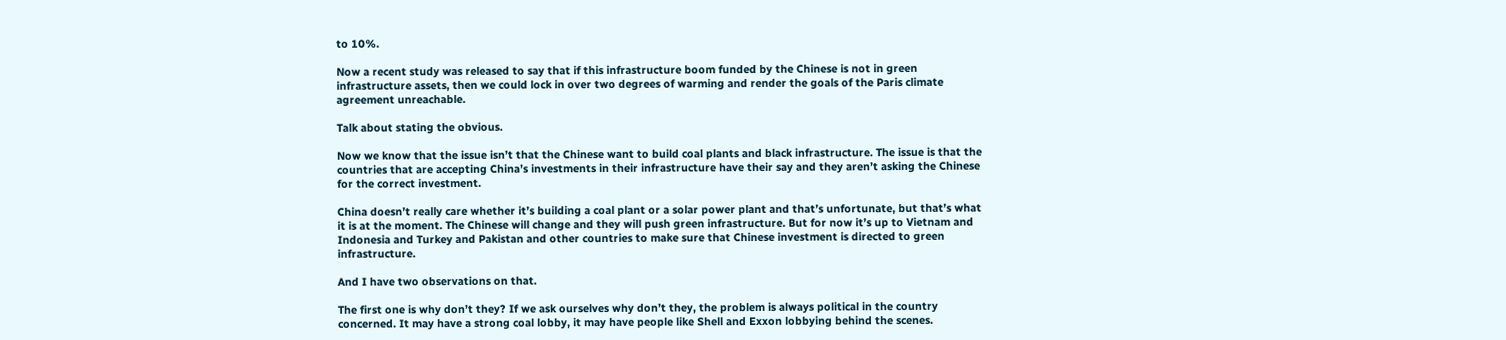to 10%.

Now a recent study was released to say that if this infrastructure boom funded by the Chinese is not in green infrastructure assets, then we could lock in over two degrees of warming and render the goals of the Paris climate agreement unreachable.

Talk about stating the obvious.

Now we know that the issue isn’t that the Chinese want to build coal plants and black infrastructure. The issue is that the countries that are accepting China’s investments in their infrastructure have their say and they aren’t asking the Chinese for the correct investment.

China doesn’t really care whether it’s building a coal plant or a solar power plant and that’s unfortunate, but that’s what it is at the moment. The Chinese will change and they will push green infrastructure. But for now it’s up to Vietnam and Indonesia and Turkey and Pakistan and other countries to make sure that Chinese investment is directed to green infrastructure.

And I have two observations on that.

The first one is why don’t they? If we ask ourselves why don’t they, the problem is always political in the country concerned. It may have a strong coal lobby, it may have people like Shell and Exxon lobbying behind the scenes.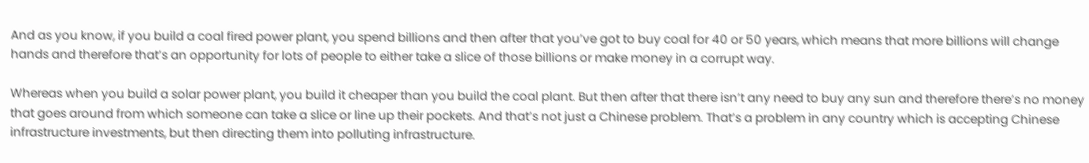And as you know, if you build a coal fired power plant, you spend billions and then after that you’ve got to buy coal for 40 or 50 years, which means that more billions will change hands and therefore that’s an opportunity for lots of people to either take a slice of those billions or make money in a corrupt way.

Whereas when you build a solar power plant, you build it cheaper than you build the coal plant. But then after that there isn’t any need to buy any sun and therefore there’s no money that goes around from which someone can take a slice or line up their pockets. And that’s not just a Chinese problem. That’s a problem in any country which is accepting Chinese infrastructure investments, but then directing them into polluting infrastructure.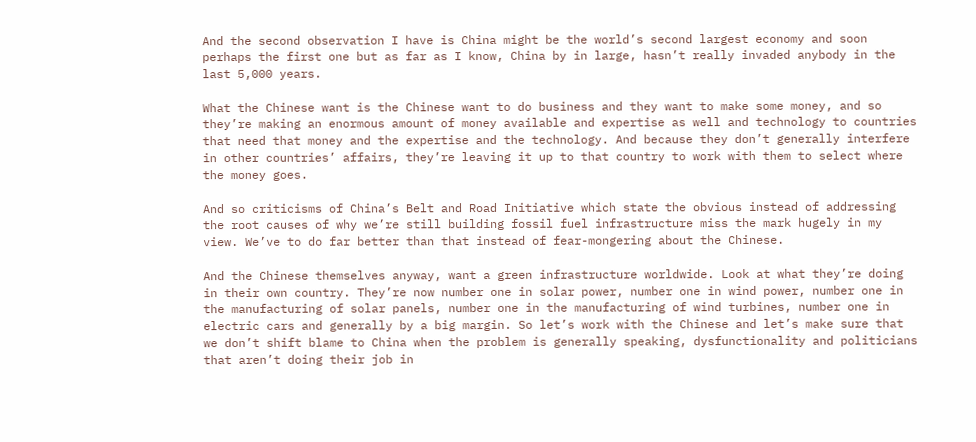And the second observation I have is China might be the world’s second largest economy and soon perhaps the first one but as far as I know, China by in large, hasn’t really invaded anybody in the last 5,000 years.

What the Chinese want is the Chinese want to do business and they want to make some money, and so they’re making an enormous amount of money available and expertise as well and technology to countries that need that money and the expertise and the technology. And because they don’t generally interfere in other countries’ affairs, they’re leaving it up to that country to work with them to select where the money goes.

And so criticisms of China’s Belt and Road Initiative which state the obvious instead of addressing the root causes of why we’re still building fossil fuel infrastructure miss the mark hugely in my view. We’ve to do far better than that instead of fear-mongering about the Chinese.

And the Chinese themselves anyway, want a green infrastructure worldwide. Look at what they’re doing in their own country. They’re now number one in solar power, number one in wind power, number one in the manufacturing of solar panels, number one in the manufacturing of wind turbines, number one in electric cars and generally by a big margin. So let’s work with the Chinese and let’s make sure that we don’t shift blame to China when the problem is generally speaking, dysfunctionality and politicians that aren’t doing their job in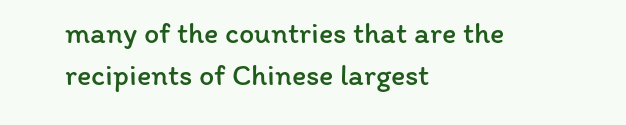many of the countries that are the recipients of Chinese largest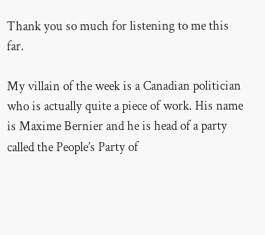Thank you so much for listening to me this far.

My villain of the week is a Canadian politician who is actually quite a piece of work. His name is Maxime Bernier and he is head of a party called the People’s Party of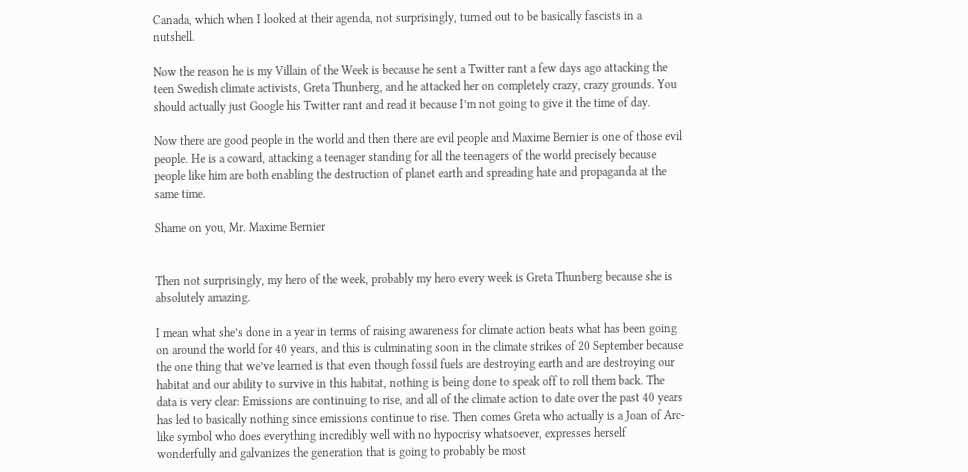Canada, which when I looked at their agenda, not surprisingly, turned out to be basically fascists in a nutshell.

Now the reason he is my Villain of the Week is because he sent a Twitter rant a few days ago attacking the teen Swedish climate activists, Greta Thunberg, and he attacked her on completely crazy, crazy grounds. You should actually just Google his Twitter rant and read it because I’m not going to give it the time of day.

Now there are good people in the world and then there are evil people and Maxime Bernier is one of those evil people. He is a coward, attacking a teenager standing for all the teenagers of the world precisely because people like him are both enabling the destruction of planet earth and spreading hate and propaganda at the same time.

Shame on you, Mr. Maxime Bernier


Then not surprisingly, my hero of the week, probably my hero every week is Greta Thunberg because she is absolutely amazing.

I mean what she’s done in a year in terms of raising awareness for climate action beats what has been going on around the world for 40 years, and this is culminating soon in the climate strikes of 20 September because the one thing that we’ve learned is that even though fossil fuels are destroying earth and are destroying our habitat and our ability to survive in this habitat, nothing is being done to speak off to roll them back. The data is very clear: Emissions are continuing to rise, and all of the climate action to date over the past 40 years has led to basically nothing since emissions continue to rise. Then comes Greta who actually is a Joan of Arc-like symbol who does everything incredibly well with no hypocrisy whatsoever, expresses herself wonderfully and galvanizes the generation that is going to probably be most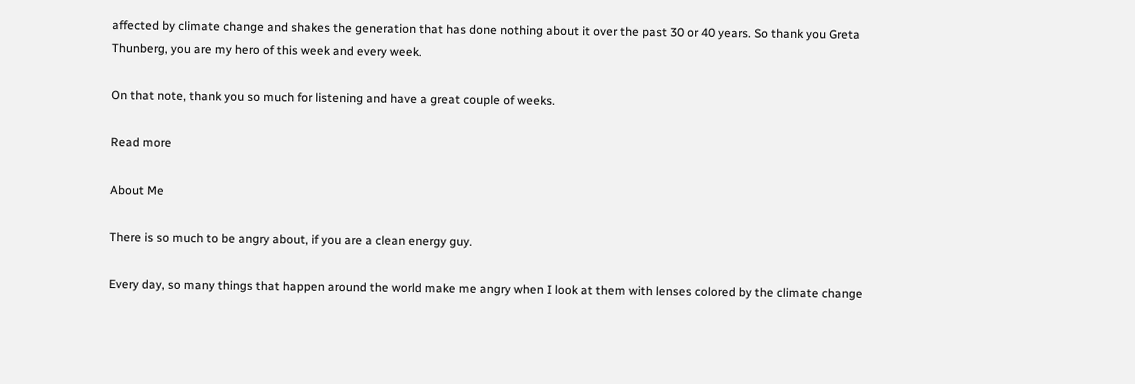affected by climate change and shakes the generation that has done nothing about it over the past 30 or 40 years. So thank you Greta Thunberg, you are my hero of this week and every week.

On that note, thank you so much for listening and have a great couple of weeks.

Read more

About Me

There is so much to be angry about, if you are a clean energy guy.

Every day, so many things that happen around the world make me angry when I look at them with lenses colored by the climate change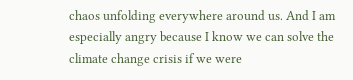chaos unfolding everywhere around us. And I am especially angry because I know we can solve the climate change crisis if we were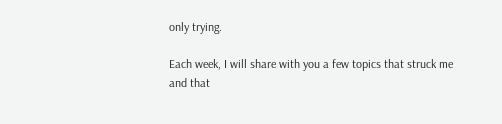only trying.

Each week, I will share with you a few topics that struck me and that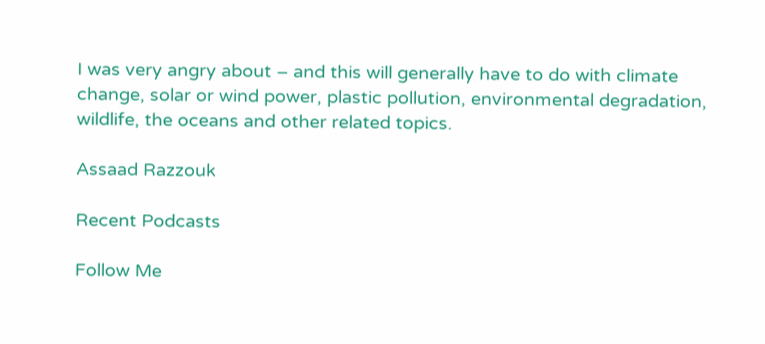I was very angry about – and this will generally have to do with climate change, solar or wind power, plastic pollution, environmental degradation, wildlife, the oceans and other related topics.

Assaad Razzouk

Recent Podcasts

Follow Me